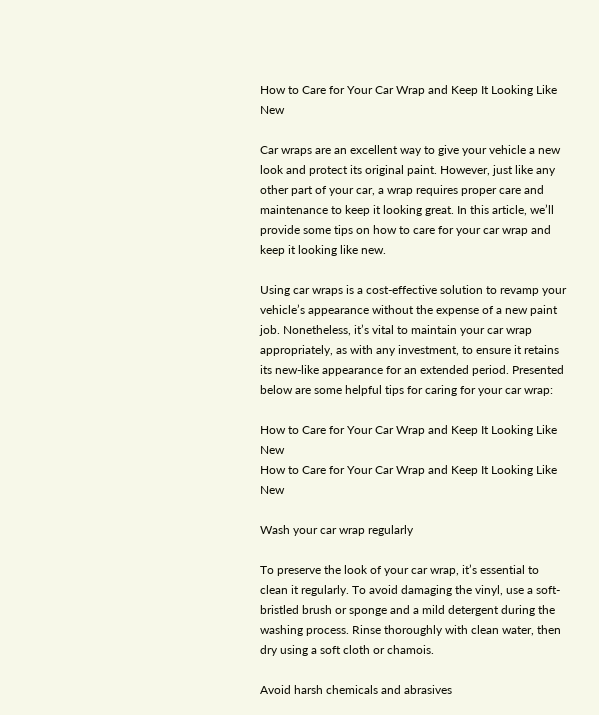How to Care for Your Car Wrap and Keep It Looking Like New

Car wraps are an excellent way to give your vehicle a new look and protect its original paint. However, just like any other part of your car, a wrap requires proper care and maintenance to keep it looking great. In this article, we’ll provide some tips on how to care for your car wrap and keep it looking like new.

Using car wraps is a cost-effective solution to revamp your vehicle’s appearance without the expense of a new paint job. Nonetheless, it’s vital to maintain your car wrap appropriately, as with any investment, to ensure it retains its new-like appearance for an extended period. Presented below are some helpful tips for caring for your car wrap:

How to Care for Your Car Wrap and Keep It Looking Like New
How to Care for Your Car Wrap and Keep It Looking Like New

Wash your car wrap regularly

To preserve the look of your car wrap, it’s essential to clean it regularly. To avoid damaging the vinyl, use a soft-bristled brush or sponge and a mild detergent during the washing process. Rinse thoroughly with clean water, then dry using a soft cloth or chamois.

Avoid harsh chemicals and abrasives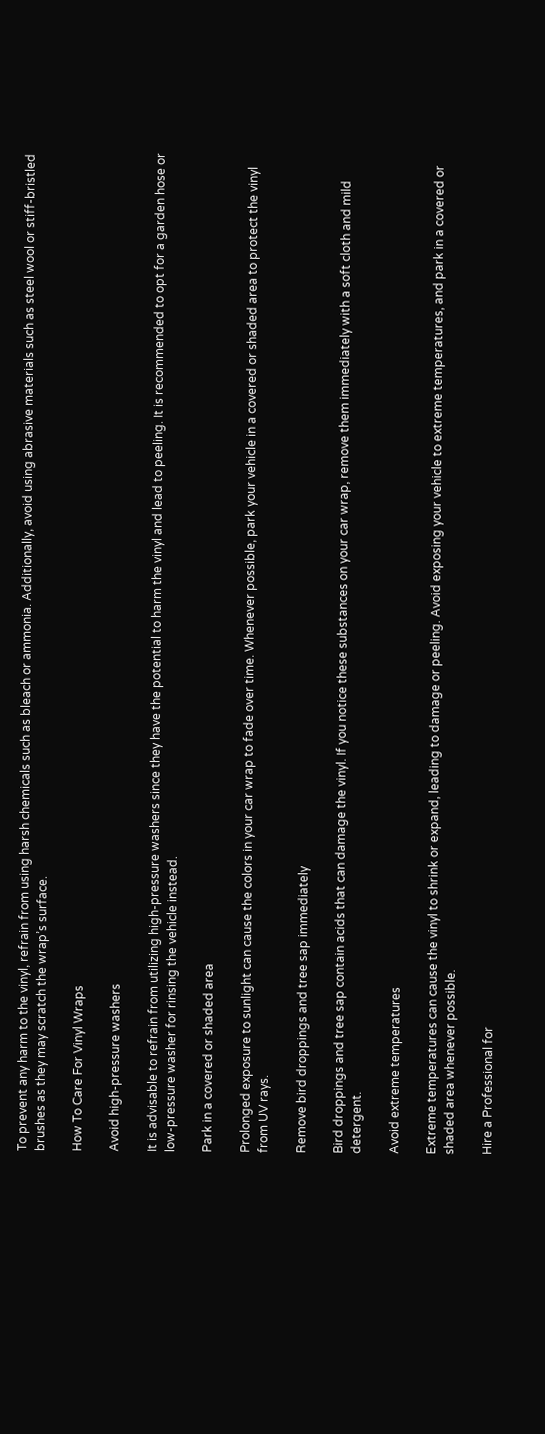To prevent any harm to the vinyl, refrain from using harsh chemicals such as bleach or ammonia. Additionally, avoid using abrasive materials such as steel wool or stiff-bristled brushes as they may scratch the wrap’s surface.

How To Care For Vinyl Wraps

Avoid high-pressure washers

It is advisable to refrain from utilizing high-pressure washers since they have the potential to harm the vinyl and lead to peeling. It is recommended to opt for a garden hose or low-pressure washer for rinsing the vehicle instead.

Park in a covered or shaded area

Prolonged exposure to sunlight can cause the colors in your car wrap to fade over time. Whenever possible, park your vehicle in a covered or shaded area to protect the vinyl from UV rays.

Remove bird droppings and tree sap immediately

Bird droppings and tree sap contain acids that can damage the vinyl. If you notice these substances on your car wrap, remove them immediately with a soft cloth and mild detergent.

Avoid extreme temperatures

Extreme temperatures can cause the vinyl to shrink or expand, leading to damage or peeling. Avoid exposing your vehicle to extreme temperatures, and park in a covered or shaded area whenever possible.

Hire a Professional for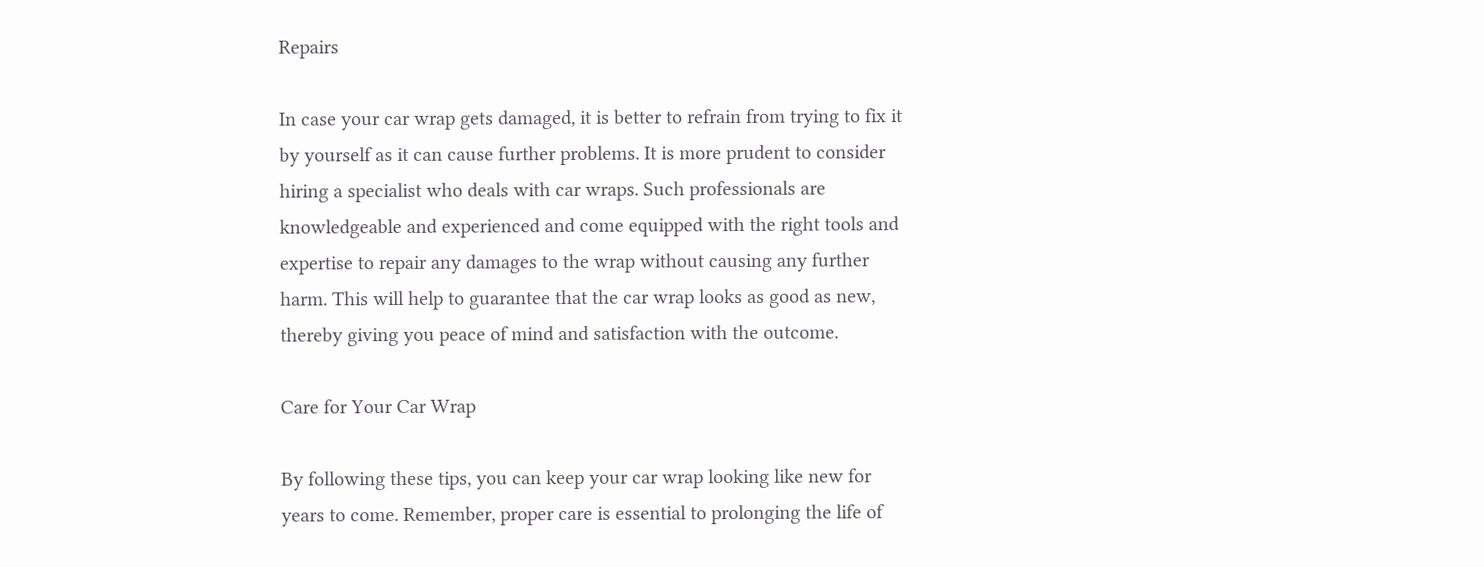Repairs

In case your car wrap gets damaged, it is better to refrain from trying to fix it by yourself as it can cause further problems. It is more prudent to consider hiring a specialist who deals with car wraps. Such professionals are knowledgeable and experienced and come equipped with the right tools and expertise to repair any damages to the wrap without causing any further harm. This will help to guarantee that the car wrap looks as good as new, thereby giving you peace of mind and satisfaction with the outcome.

Care for Your Car Wrap

By following these tips, you can keep your car wrap looking like new for years to come. Remember, proper care is essential to prolonging the life of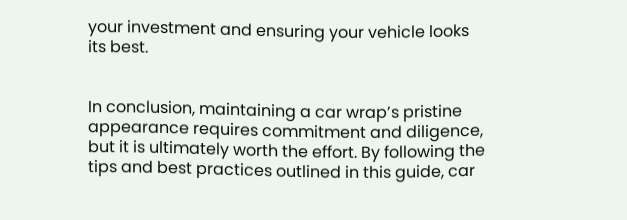your investment and ensuring your vehicle looks its best.


In conclusion, maintaining a car wrap’s pristine appearance requires commitment and diligence, but it is ultimately worth the effort. By following the tips and best practices outlined in this guide, car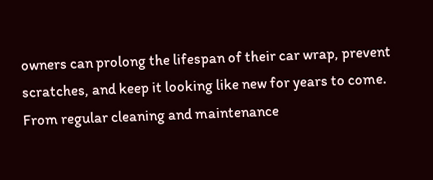owners can prolong the lifespan of their car wrap, prevent scratches, and keep it looking like new for years to come. From regular cleaning and maintenance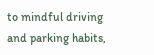to mindful driving and parking habits,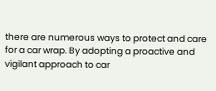there are numerous ways to protect and care for a car wrap. By adopting a proactive and vigilant approach to car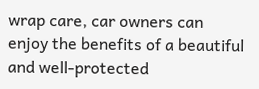wrap care, car owners can enjoy the benefits of a beautiful and well-protected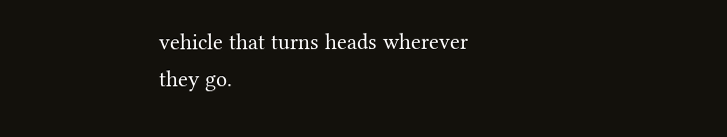vehicle that turns heads wherever they go.